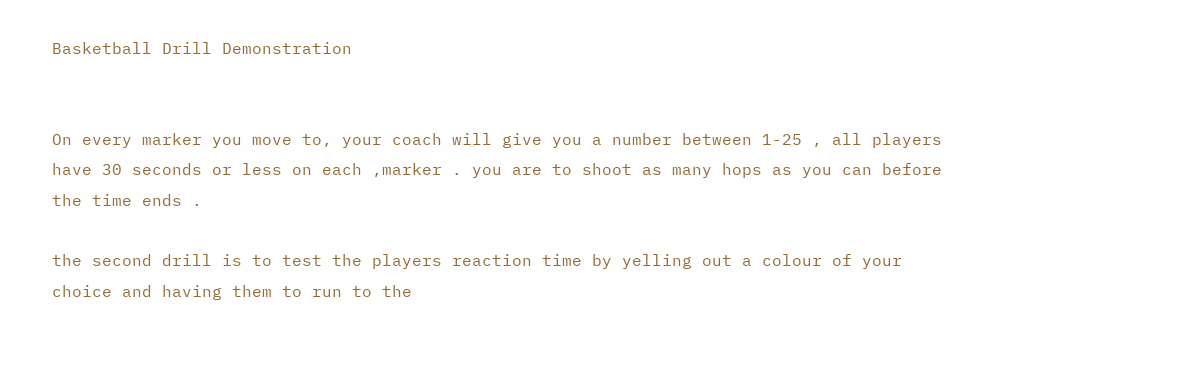Basketball Drill Demonstration


On every marker you move to, your coach will give you a number between 1-25 , all players have 30 seconds or less on each ,marker . you are to shoot as many hops as you can before the time ends .

the second drill is to test the players reaction time by yelling out a colour of your choice and having them to run to the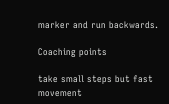marker and run backwards.

Coaching points

take small steps but fast movement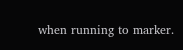when running to marker.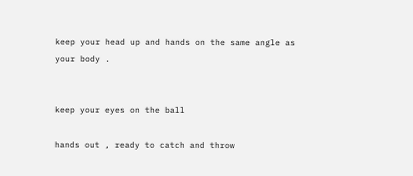keep your head up and hands on the same angle as your body .


keep your eyes on the ball

hands out , ready to catch and throw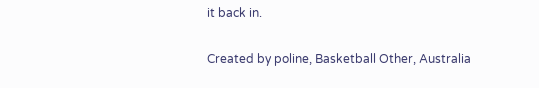it back in.

Created by poline, Basketball Other, Australia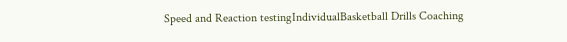Speed and Reaction testingIndividualBasketball Drills Coaching